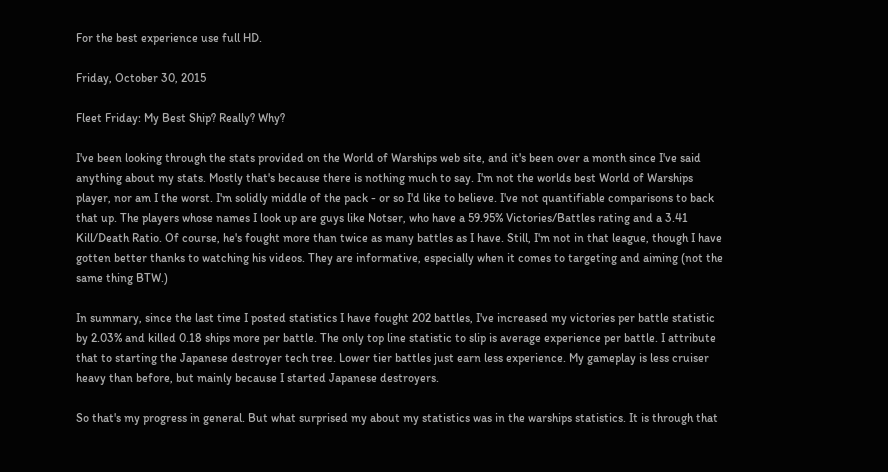For the best experience use full HD.

Friday, October 30, 2015

Fleet Friday: My Best Ship? Really? Why?

I've been looking through the stats provided on the World of Warships web site, and it's been over a month since I've said anything about my stats. Mostly that's because there is nothing much to say. I'm not the worlds best World of Warships player, nor am I the worst. I'm solidly middle of the pack - or so I'd like to believe. I've not quantifiable comparisons to back that up. The players whose names I look up are guys like Notser, who have a 59.95% Victories/Battles rating and a 3.41 Kill/Death Ratio. Of course, he's fought more than twice as many battles as I have. Still, I'm not in that league, though I have gotten better thanks to watching his videos. They are informative, especially when it comes to targeting and aiming (not the same thing BTW.)

In summary, since the last time I posted statistics I have fought 202 battles, I've increased my victories per battle statistic by 2.03% and killed 0.18 ships more per battle. The only top line statistic to slip is average experience per battle. I attribute that to starting the Japanese destroyer tech tree. Lower tier battles just earn less experience. My gameplay is less cruiser heavy than before, but mainly because I started Japanese destroyers.

So that's my progress in general. But what surprised my about my statistics was in the warships statistics. It is through that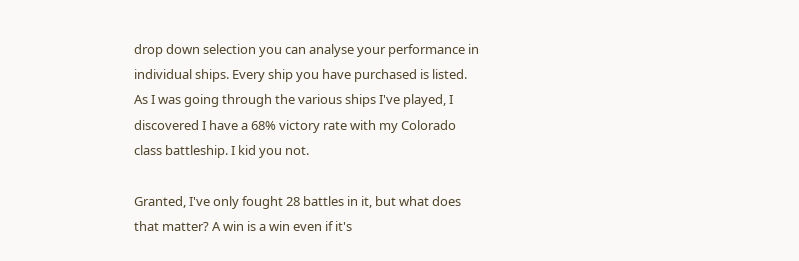drop down selection you can analyse your performance in individual ships. Every ship you have purchased is listed. As I was going through the various ships I've played, I discovered I have a 68% victory rate with my Colorado class battleship. I kid you not.

Granted, I've only fought 28 battles in it, but what does that matter? A win is a win even if it's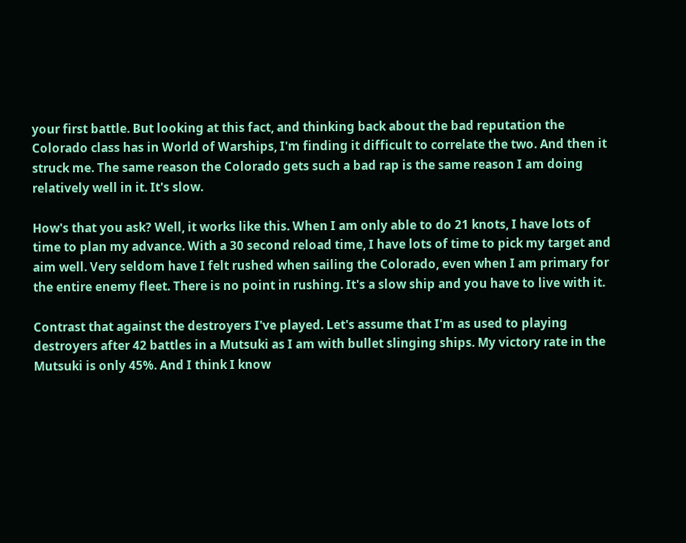your first battle. But looking at this fact, and thinking back about the bad reputation the Colorado class has in World of Warships, I'm finding it difficult to correlate the two. And then it struck me. The same reason the Colorado gets such a bad rap is the same reason I am doing relatively well in it. It's slow.

How's that you ask? Well, it works like this. When I am only able to do 21 knots, I have lots of time to plan my advance. With a 30 second reload time, I have lots of time to pick my target and aim well. Very seldom have I felt rushed when sailing the Colorado, even when I am primary for the entire enemy fleet. There is no point in rushing. It's a slow ship and you have to live with it.

Contrast that against the destroyers I've played. Let's assume that I'm as used to playing destroyers after 42 battles in a Mutsuki as I am with bullet slinging ships. My victory rate in the Mutsuki is only 45%. And I think I know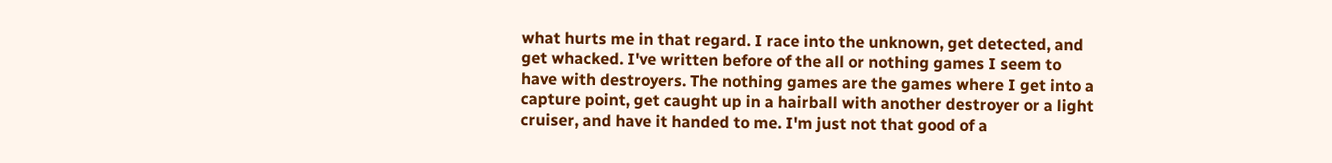what hurts me in that regard. I race into the unknown, get detected, and get whacked. I've written before of the all or nothing games I seem to have with destroyers. The nothing games are the games where I get into a capture point, get caught up in a hairball with another destroyer or a light cruiser, and have it handed to me. I'm just not that good of a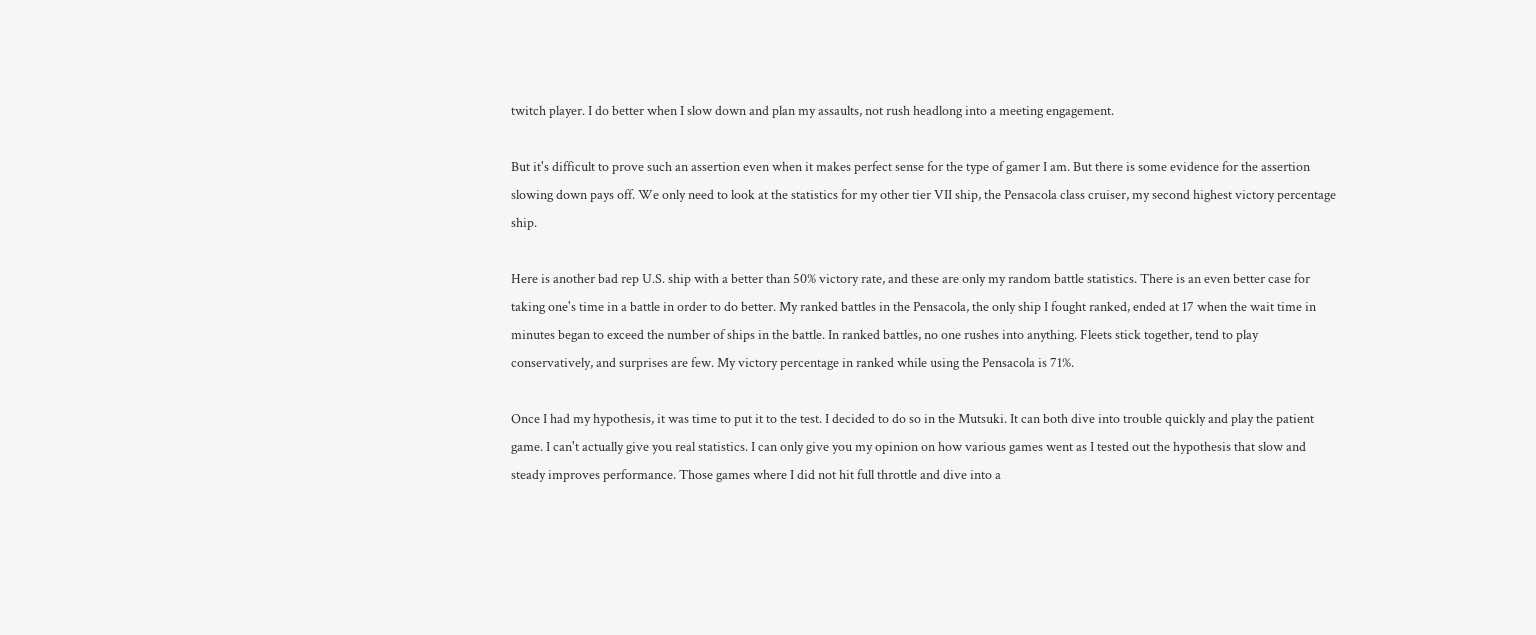twitch player. I do better when I slow down and plan my assaults, not rush headlong into a meeting engagement.

But it's difficult to prove such an assertion even when it makes perfect sense for the type of gamer I am. But there is some evidence for the assertion slowing down pays off. We only need to look at the statistics for my other tier VII ship, the Pensacola class cruiser, my second highest victory percentage ship.

Here is another bad rep U.S. ship with a better than 50% victory rate, and these are only my random battle statistics. There is an even better case for taking one's time in a battle in order to do better. My ranked battles in the Pensacola, the only ship I fought ranked, ended at 17 when the wait time in minutes began to exceed the number of ships in the battle. In ranked battles, no one rushes into anything. Fleets stick together, tend to play conservatively, and surprises are few. My victory percentage in ranked while using the Pensacola is 71%.

Once I had my hypothesis, it was time to put it to the test. I decided to do so in the Mutsuki. It can both dive into trouble quickly and play the patient game. I can't actually give you real statistics. I can only give you my opinion on how various games went as I tested out the hypothesis that slow and steady improves performance. Those games where I did not hit full throttle and dive into a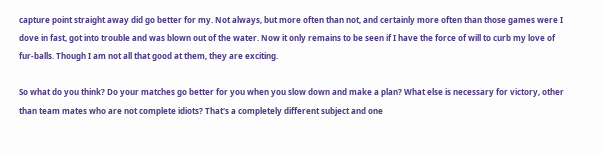capture point straight away did go better for my. Not always, but more often than not, and certainly more often than those games were I dove in fast, got into trouble and was blown out of the water. Now it only remains to be seen if I have the force of will to curb my love of fur-balls. Though I am not all that good at them, they are exciting.

So what do you think? Do your matches go better for you when you slow down and make a plan? What else is necessary for victory, other than team mates who are not complete idiots? That's a completely different subject and one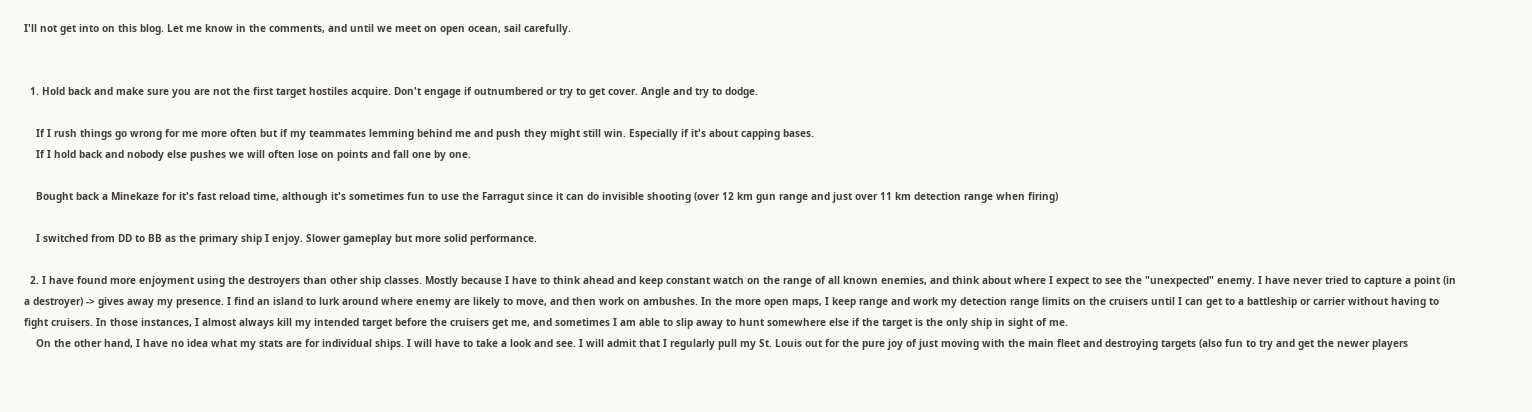I'll not get into on this blog. Let me know in the comments, and until we meet on open ocean, sail carefully.


  1. Hold back and make sure you are not the first target hostiles acquire. Don't engage if outnumbered or try to get cover. Angle and try to dodge.

    If I rush things go wrong for me more often but if my teammates lemming behind me and push they might still win. Especially if it's about capping bases.
    If I hold back and nobody else pushes we will often lose on points and fall one by one.

    Bought back a Minekaze for it's fast reload time, although it's sometimes fun to use the Farragut since it can do invisible shooting (over 12 km gun range and just over 11 km detection range when firing)

    I switched from DD to BB as the primary ship I enjoy. Slower gameplay but more solid performance.

  2. I have found more enjoyment using the destroyers than other ship classes. Mostly because I have to think ahead and keep constant watch on the range of all known enemies, and think about where I expect to see the "unexpected" enemy. I have never tried to capture a point (in a destroyer) -> gives away my presence. I find an island to lurk around where enemy are likely to move, and then work on ambushes. In the more open maps, I keep range and work my detection range limits on the cruisers until I can get to a battleship or carrier without having to fight cruisers. In those instances, I almost always kill my intended target before the cruisers get me, and sometimes I am able to slip away to hunt somewhere else if the target is the only ship in sight of me.
    On the other hand, I have no idea what my stats are for individual ships. I will have to take a look and see. I will admit that I regularly pull my St. Louis out for the pure joy of just moving with the main fleet and destroying targets (also fun to try and get the newer players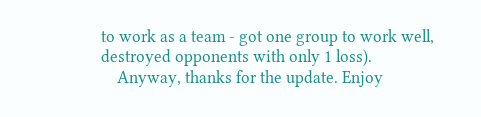to work as a team - got one group to work well, destroyed opponents with only 1 loss).
    Anyway, thanks for the update. Enjoy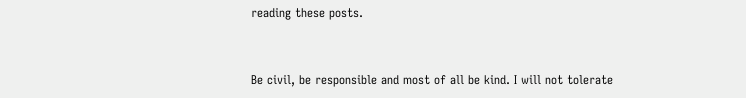reading these posts.


Be civil, be responsible and most of all be kind. I will not tolerate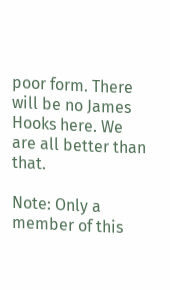poor form. There will be no James Hooks here. We are all better than that.

Note: Only a member of this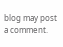blog may post a comment.